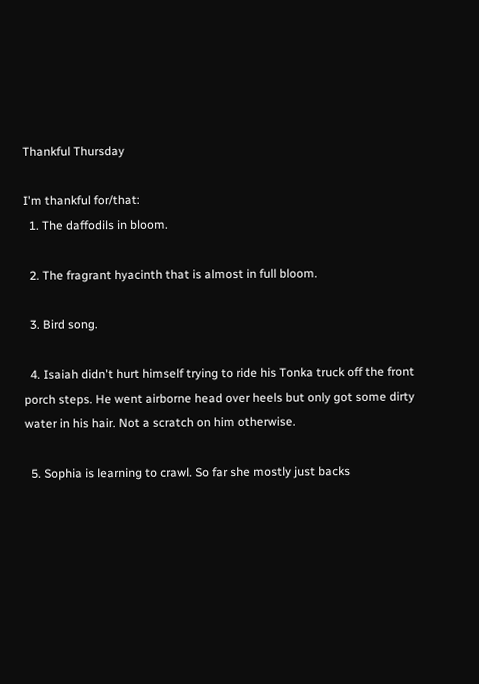Thankful Thursday

I'm thankful for/that:
  1. The daffodils in bloom.

  2. The fragrant hyacinth that is almost in full bloom.

  3. Bird song.

  4. Isaiah didn't hurt himself trying to ride his Tonka truck off the front porch steps. He went airborne head over heels but only got some dirty water in his hair. Not a scratch on him otherwise.

  5. Sophia is learning to crawl. So far she mostly just backs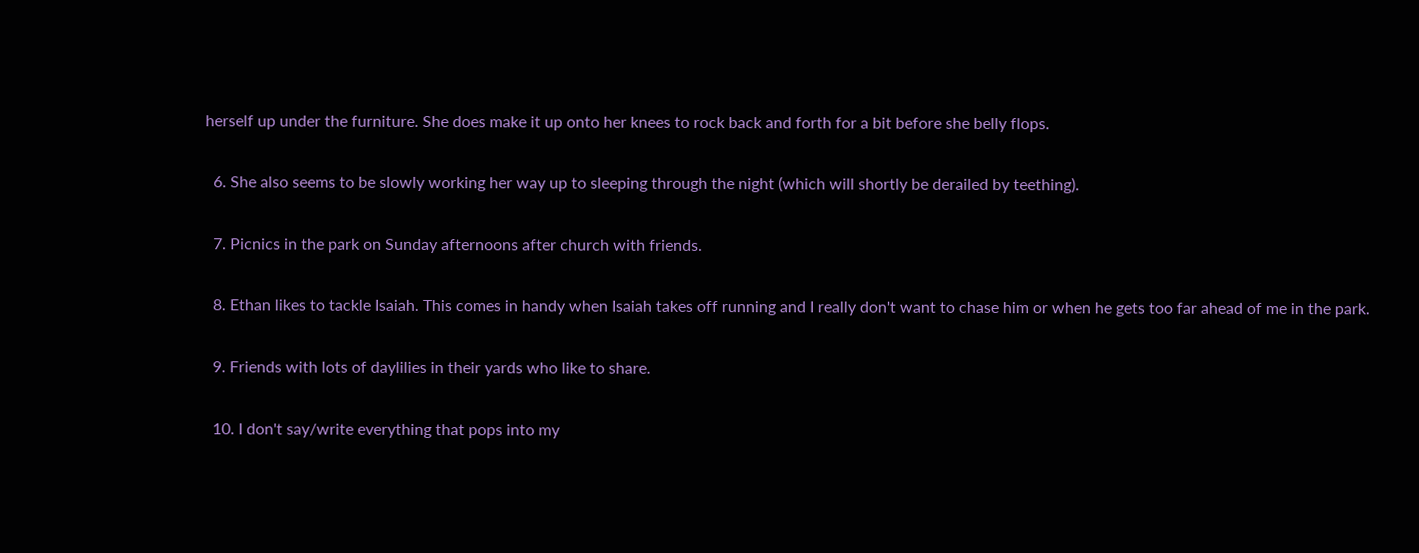herself up under the furniture. She does make it up onto her knees to rock back and forth for a bit before she belly flops.

  6. She also seems to be slowly working her way up to sleeping through the night (which will shortly be derailed by teething).

  7. Picnics in the park on Sunday afternoons after church with friends.

  8. Ethan likes to tackle Isaiah. This comes in handy when Isaiah takes off running and I really don't want to chase him or when he gets too far ahead of me in the park.

  9. Friends with lots of daylilies in their yards who like to share.

  10. I don't say/write everything that pops into my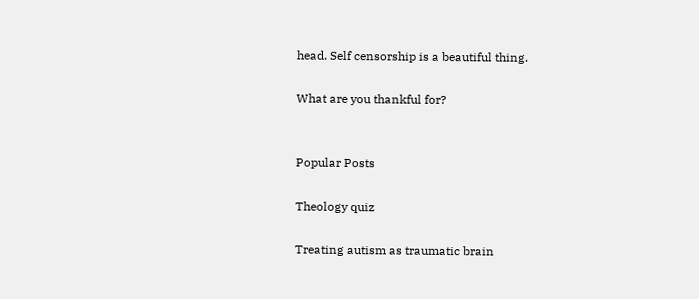head. Self censorship is a beautiful thing.

What are you thankful for?


Popular Posts

Theology quiz

Treating autism as traumatic brain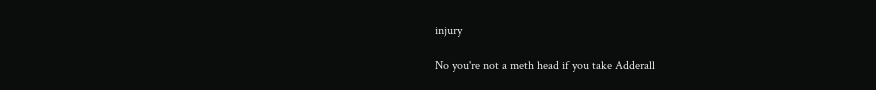injury

No you're not a meth head if you take Adderall